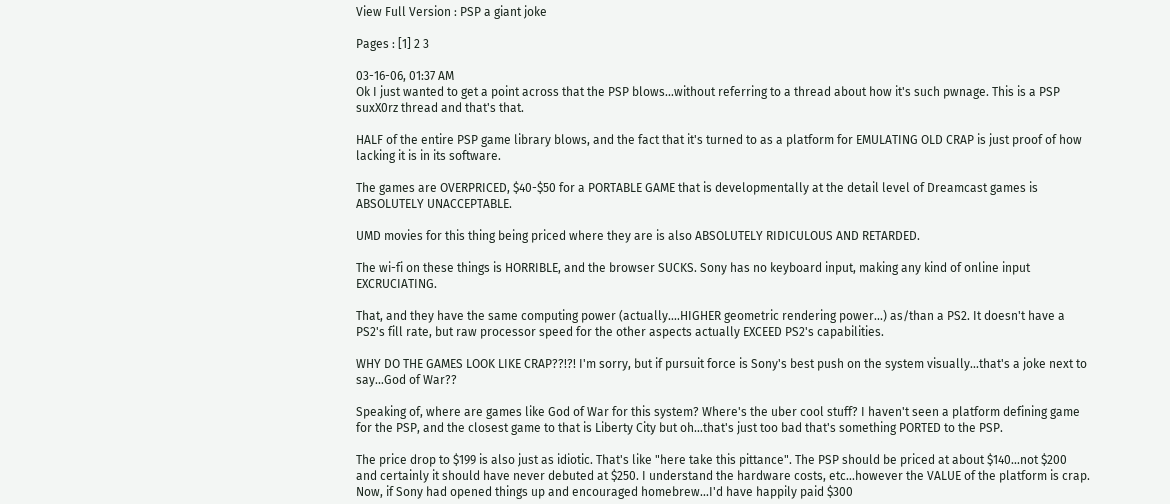View Full Version : PSP a giant joke

Pages : [1] 2 3

03-16-06, 01:37 AM
Ok I just wanted to get a point across that the PSP blows...without referring to a thread about how it's such pwnage. This is a PSP suxX0rz thread and that's that.

HALF of the entire PSP game library blows, and the fact that it's turned to as a platform for EMULATING OLD CRAP is just proof of how lacking it is in its software.

The games are OVERPRICED, $40-$50 for a PORTABLE GAME that is developmentally at the detail level of Dreamcast games is ABSOLUTELY UNACCEPTABLE.

UMD movies for this thing being priced where they are is also ABSOLUTELY RIDICULOUS AND RETARDED.

The wi-fi on these things is HORRIBLE, and the browser SUCKS. Sony has no keyboard input, making any kind of online input EXCRUCIATING.

That, and they have the same computing power (actually....HIGHER geometric rendering power...) as/than a PS2. It doesn't have a PS2's fill rate, but raw processor speed for the other aspects actually EXCEED PS2's capabilities.

WHY DO THE GAMES LOOK LIKE CRAP??!?! I'm sorry, but if pursuit force is Sony's best push on the system visually...that's a joke next to say...God of War??

Speaking of, where are games like God of War for this system? Where's the uber cool stuff? I haven't seen a platform defining game for the PSP, and the closest game to that is Liberty City but oh...that's just too bad that's something PORTED to the PSP.

The price drop to $199 is also just as idiotic. That's like "here take this pittance". The PSP should be priced at about $140...not $200 and certainly it should have never debuted at $250. I understand the hardware costs, etc...however the VALUE of the platform is crap. Now, if Sony had opened things up and encouraged homebrew...I'd have happily paid $300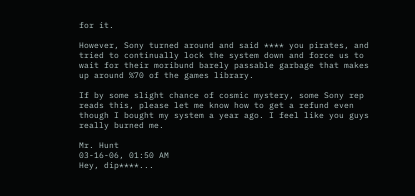for it.

However, Sony turned around and said **** you pirates, and tried to continually lock the system down and force us to wait for their moribund barely passable garbage that makes up around %70 of the games library.

If by some slight chance of cosmic mystery, some Sony rep reads this, please let me know how to get a refund even though I bought my system a year ago. I feel like you guys really burned me.

Mr. Hunt
03-16-06, 01:50 AM
Hey, dip****...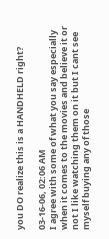you DO realize this is a HANDHELD right?

03-16-06, 02:06 AM
I agree with some of what you say especially when it comes to the movies and believe it or not I like watching them on it but I cant see myself buying any of those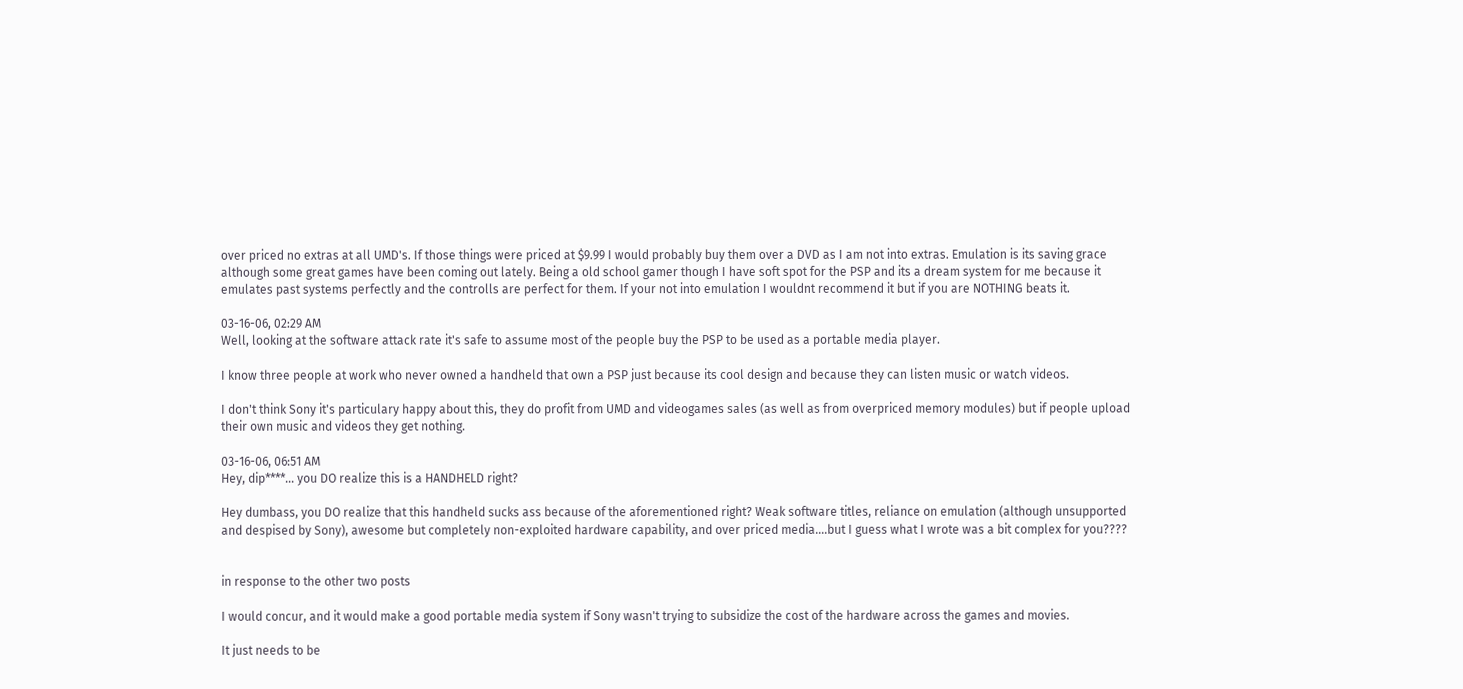over priced no extras at all UMD's. If those things were priced at $9.99 I would probably buy them over a DVD as I am not into extras. Emulation is its saving grace although some great games have been coming out lately. Being a old school gamer though I have soft spot for the PSP and its a dream system for me because it emulates past systems perfectly and the controlls are perfect for them. If your not into emulation I wouldnt recommend it but if you are NOTHING beats it.

03-16-06, 02:29 AM
Well, looking at the software attack rate it's safe to assume most of the people buy the PSP to be used as a portable media player.

I know three people at work who never owned a handheld that own a PSP just because its cool design and because they can listen music or watch videos.

I don't think Sony it's particulary happy about this, they do profit from UMD and videogames sales (as well as from overpriced memory modules) but if people upload their own music and videos they get nothing.

03-16-06, 06:51 AM
Hey, dip****... you DO realize this is a HANDHELD right?

Hey dumbass, you DO realize that this handheld sucks ass because of the aforementioned right? Weak software titles, reliance on emulation (although unsupported and despised by Sony), awesome but completely non-exploited hardware capability, and over priced media....but I guess what I wrote was a bit complex for you????


in response to the other two posts

I would concur, and it would make a good portable media system if Sony wasn't trying to subsidize the cost of the hardware across the games and movies.

It just needs to be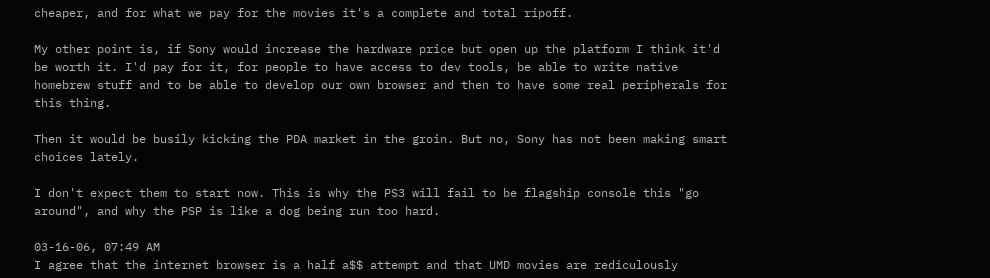cheaper, and for what we pay for the movies it's a complete and total ripoff.

My other point is, if Sony would increase the hardware price but open up the platform I think it'd be worth it. I'd pay for it, for people to have access to dev tools, be able to write native homebrew stuff and to be able to develop our own browser and then to have some real peripherals for this thing.

Then it would be busily kicking the PDA market in the groin. But no, Sony has not been making smart choices lately.

I don't expect them to start now. This is why the PS3 will fail to be flagship console this "go around", and why the PSP is like a dog being run too hard.

03-16-06, 07:49 AM
I agree that the internet browser is a half a$$ attempt and that UMD movies are rediculously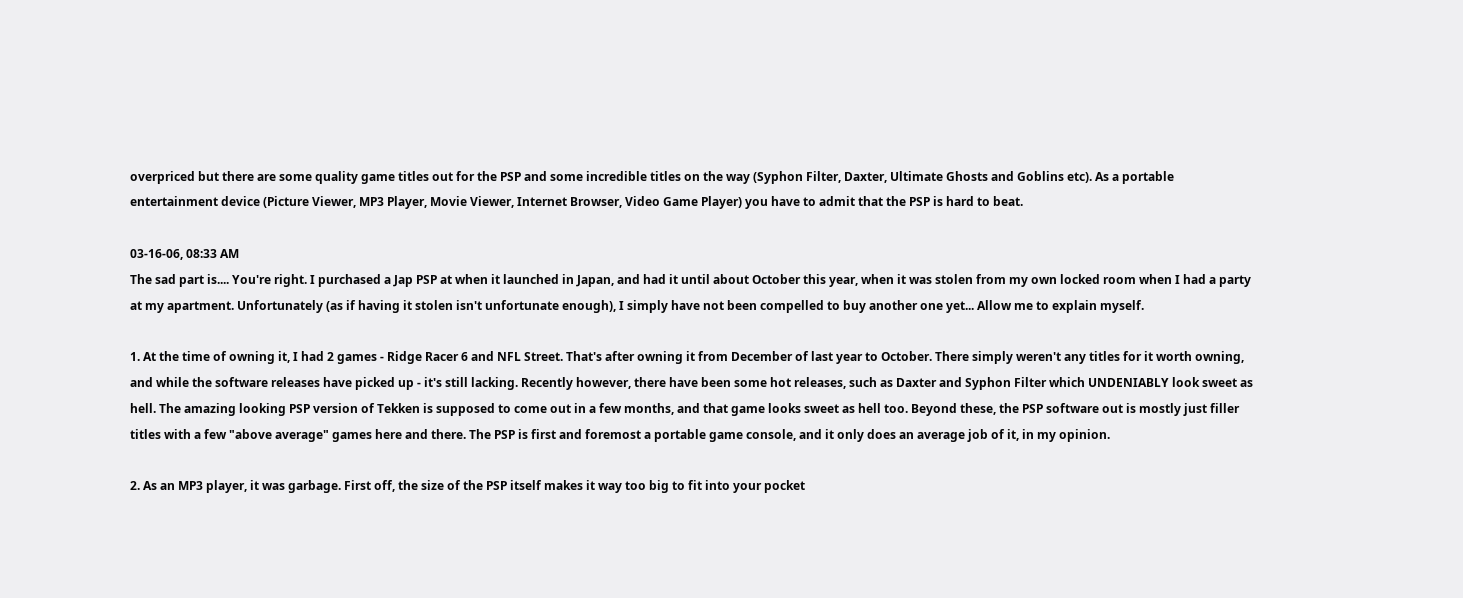overpriced but there are some quality game titles out for the PSP and some incredible titles on the way (Syphon Filter, Daxter, Ultimate Ghosts and Goblins etc). As a portable entertainment device (Picture Viewer, MP3 Player, Movie Viewer, Internet Browser, Video Game Player) you have to admit that the PSP is hard to beat.

03-16-06, 08:33 AM
The sad part is.... You're right. I purchased a Jap PSP at when it launched in Japan, and had it until about October this year, when it was stolen from my own locked room when I had a party at my apartment. Unfortunately (as if having it stolen isn't unfortunate enough), I simply have not been compelled to buy another one yet... Allow me to explain myself.

1. At the time of owning it, I had 2 games - Ridge Racer 6 and NFL Street. That's after owning it from December of last year to October. There simply weren't any titles for it worth owning, and while the software releases have picked up - it's still lacking. Recently however, there have been some hot releases, such as Daxter and Syphon Filter which UNDENIABLY look sweet as hell. The amazing looking PSP version of Tekken is supposed to come out in a few months, and that game looks sweet as hell too. Beyond these, the PSP software out is mostly just filler titles with a few "above average" games here and there. The PSP is first and foremost a portable game console, and it only does an average job of it, in my opinion.

2. As an MP3 player, it was garbage. First off, the size of the PSP itself makes it way too big to fit into your pocket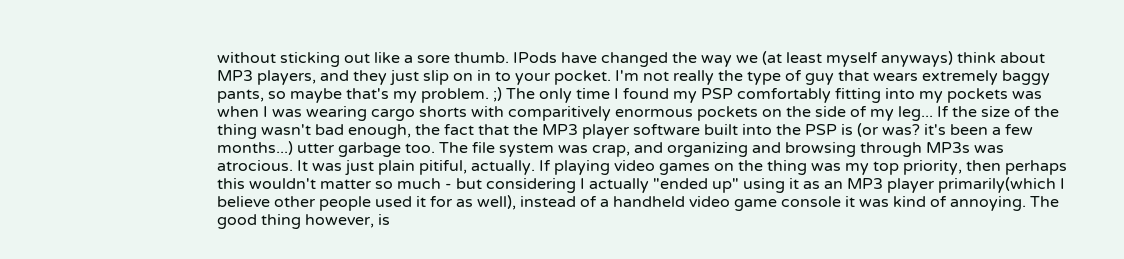without sticking out like a sore thumb. IPods have changed the way we (at least myself anyways) think about MP3 players, and they just slip on in to your pocket. I'm not really the type of guy that wears extremely baggy pants, so maybe that's my problem. ;) The only time I found my PSP comfortably fitting into my pockets was when I was wearing cargo shorts with comparitively enormous pockets on the side of my leg... If the size of the thing wasn't bad enough, the fact that the MP3 player software built into the PSP is (or was? it's been a few months...) utter garbage too. The file system was crap, and organizing and browsing through MP3s was atrocious. It was just plain pitiful, actually. If playing video games on the thing was my top priority, then perhaps this wouldn't matter so much - but considering I actually "ended up" using it as an MP3 player primarily(which I believe other people used it for as well), instead of a handheld video game console it was kind of annoying. The good thing however, is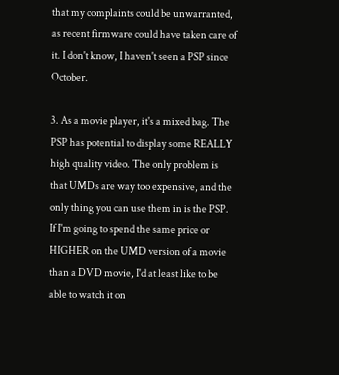that my complaints could be unwarranted, as recent firmware could have taken care of it. I don't know, I haven't seen a PSP since October.

3. As a movie player, it's a mixed bag. The PSP has potential to display some REALLY high quality video. The only problem is that UMDs are way too expensive, and the only thing you can use them in is the PSP. If I'm going to spend the same price or HIGHER on the UMD version of a movie than a DVD movie, I'd at least like to be able to watch it on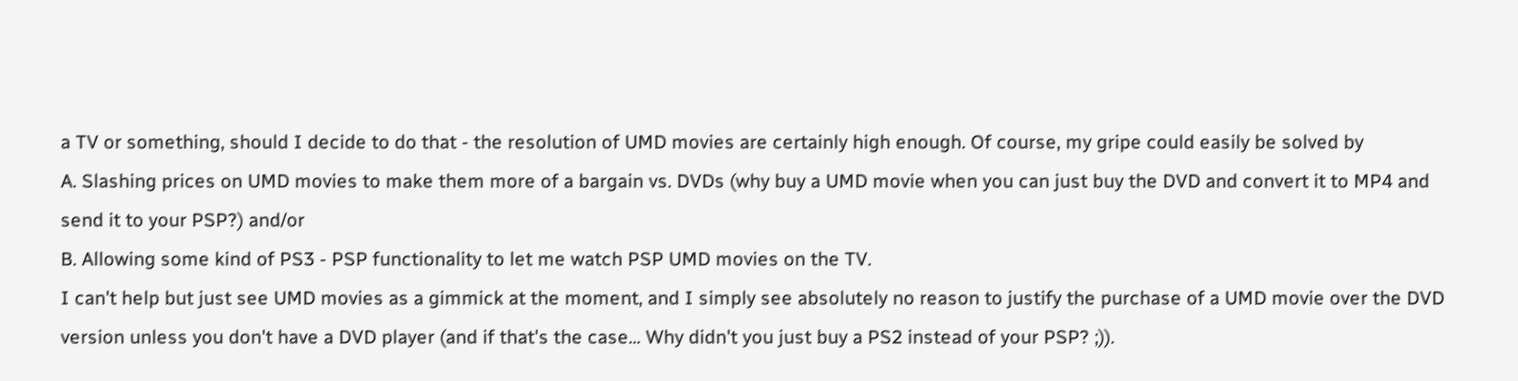a TV or something, should I decide to do that - the resolution of UMD movies are certainly high enough. Of course, my gripe could easily be solved by
A. Slashing prices on UMD movies to make them more of a bargain vs. DVDs (why buy a UMD movie when you can just buy the DVD and convert it to MP4 and send it to your PSP?) and/or
B. Allowing some kind of PS3 - PSP functionality to let me watch PSP UMD movies on the TV.
I can't help but just see UMD movies as a gimmick at the moment, and I simply see absolutely no reason to justify the purchase of a UMD movie over the DVD version unless you don't have a DVD player (and if that's the case... Why didn't you just buy a PS2 instead of your PSP? ;)).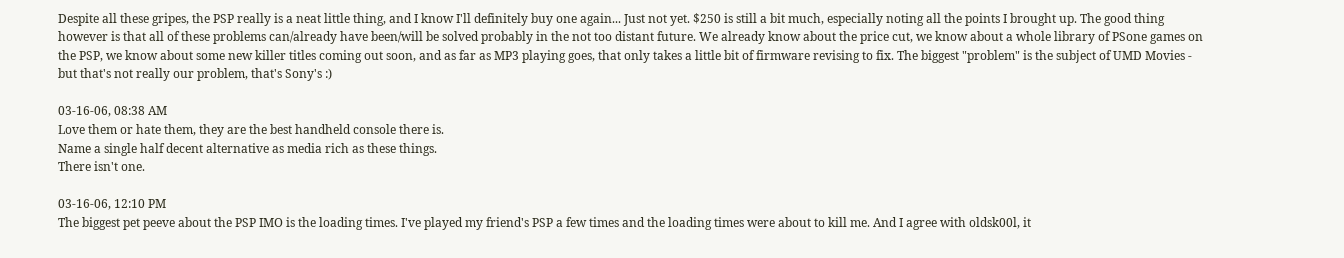Despite all these gripes, the PSP really is a neat little thing, and I know I'll definitely buy one again... Just not yet. $250 is still a bit much, especially noting all the points I brought up. The good thing however is that all of these problems can/already have been/will be solved probably in the not too distant future. We already know about the price cut, we know about a whole library of PSone games on the PSP, we know about some new killer titles coming out soon, and as far as MP3 playing goes, that only takes a little bit of firmware revising to fix. The biggest "problem" is the subject of UMD Movies - but that's not really our problem, that's Sony's :)

03-16-06, 08:38 AM
Love them or hate them, they are the best handheld console there is.
Name a single half decent alternative as media rich as these things.
There isn't one.

03-16-06, 12:10 PM
The biggest pet peeve about the PSP IMO is the loading times. I've played my friend's PSP a few times and the loading times were about to kill me. And I agree with oldsk00l, it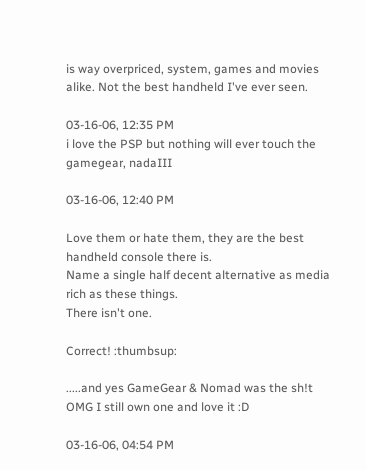is way overpriced, system, games and movies alike. Not the best handheld I've ever seen.

03-16-06, 12:35 PM
i love the PSP but nothing will ever touch the gamegear, nadaIII

03-16-06, 12:40 PM

Love them or hate them, they are the best handheld console there is.
Name a single half decent alternative as media rich as these things.
There isn't one.

Correct! :thumbsup:

.....and yes GameGear & Nomad was the sh!t OMG I still own one and love it :D

03-16-06, 04:54 PM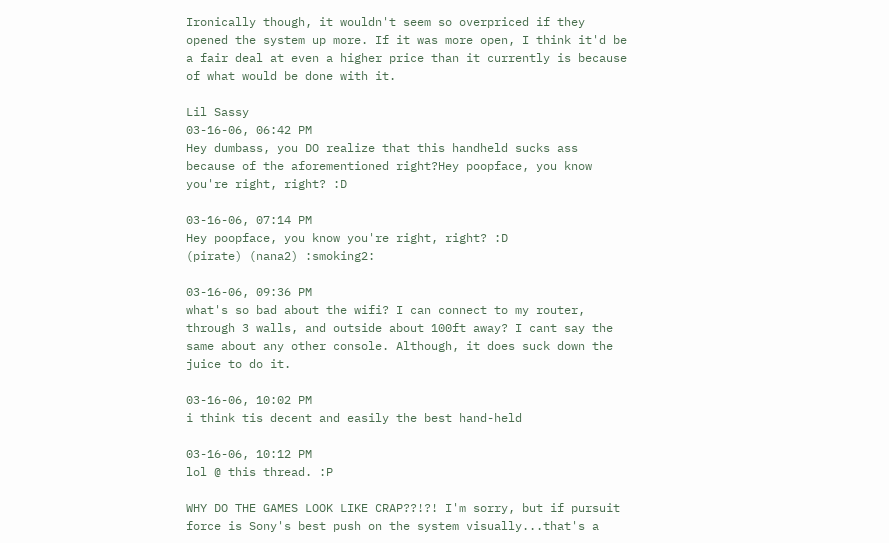Ironically though, it wouldn't seem so overpriced if they opened the system up more. If it was more open, I think it'd be a fair deal at even a higher price than it currently is because of what would be done with it.

Lil Sassy
03-16-06, 06:42 PM
Hey dumbass, you DO realize that this handheld sucks ass because of the aforementioned right?Hey poopface, you know you're right, right? :D

03-16-06, 07:14 PM
Hey poopface, you know you're right, right? :D
(pirate) (nana2) :smoking2:

03-16-06, 09:36 PM
what's so bad about the wifi? I can connect to my router, through 3 walls, and outside about 100ft away? I cant say the same about any other console. Although, it does suck down the juice to do it.

03-16-06, 10:02 PM
i think tis decent and easily the best hand-held

03-16-06, 10:12 PM
lol @ this thread. :P

WHY DO THE GAMES LOOK LIKE CRAP??!?! I'm sorry, but if pursuit force is Sony's best push on the system visually...that's a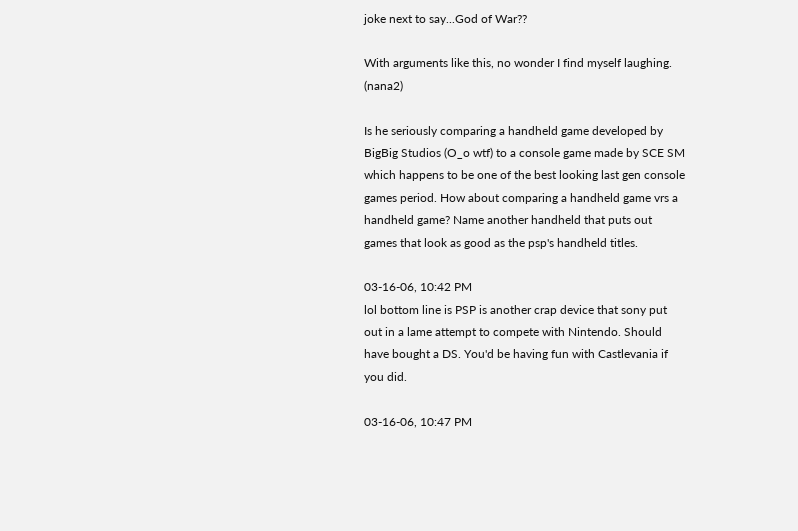joke next to say...God of War??

With arguments like this, no wonder I find myself laughing. (nana2)

Is he seriously comparing a handheld game developed by BigBig Studios (O_o wtf) to a console game made by SCE SM which happens to be one of the best looking last gen console games period. How about comparing a handheld game vrs a handheld game? Name another handheld that puts out games that look as good as the psp's handheld titles.

03-16-06, 10:42 PM
lol bottom line is PSP is another crap device that sony put out in a lame attempt to compete with Nintendo. Should have bought a DS. You'd be having fun with Castlevania if you did.

03-16-06, 10:47 PM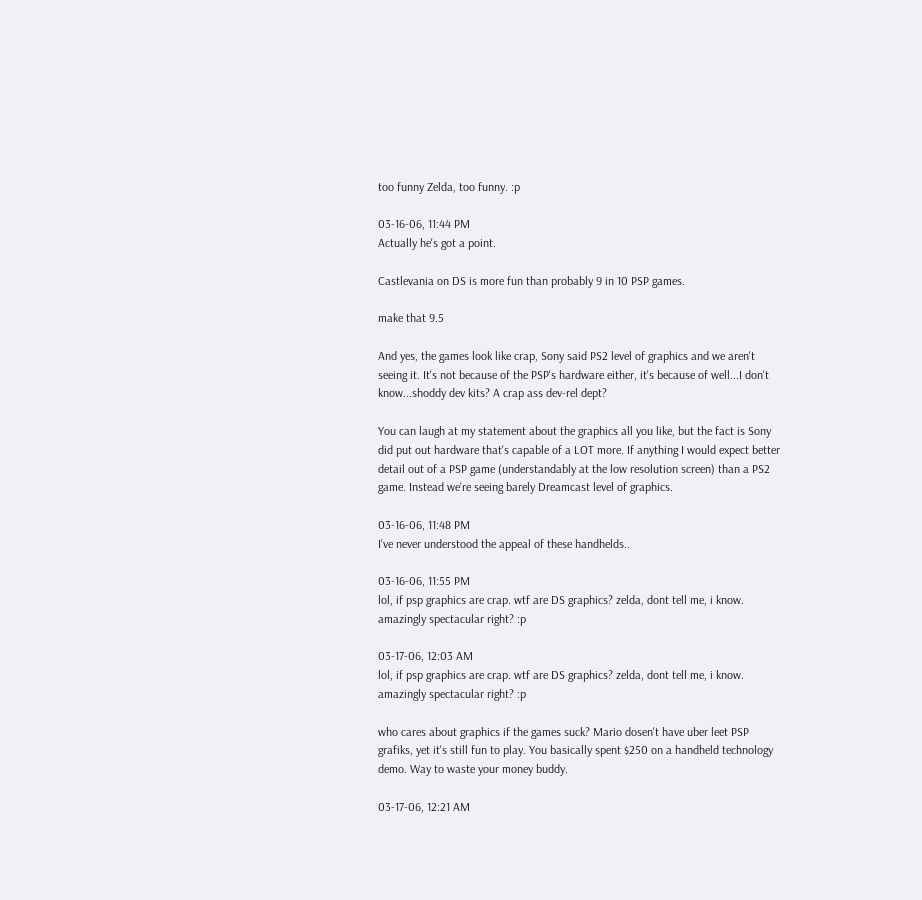too funny Zelda, too funny. :p

03-16-06, 11:44 PM
Actually he's got a point.

Castlevania on DS is more fun than probably 9 in 10 PSP games.

make that 9.5

And yes, the games look like crap, Sony said PS2 level of graphics and we aren't seeing it. It's not because of the PSP's hardware either, it's because of well...I don't know...shoddy dev kits? A crap ass dev-rel dept?

You can laugh at my statement about the graphics all you like, but the fact is Sony did put out hardware that's capable of a LOT more. If anything I would expect better detail out of a PSP game (understandably at the low resolution screen) than a PS2 game. Instead we're seeing barely Dreamcast level of graphics.

03-16-06, 11:48 PM
I've never understood the appeal of these handhelds..

03-16-06, 11:55 PM
lol, if psp graphics are crap. wtf are DS graphics? zelda, dont tell me, i know. amazingly spectacular right? :p

03-17-06, 12:03 AM
lol, if psp graphics are crap. wtf are DS graphics? zelda, dont tell me, i know. amazingly spectacular right? :p

who cares about graphics if the games suck? Mario dosen't have uber leet PSP grafiks, yet it's still fun to play. You basically spent $250 on a handheld technology demo. Way to waste your money buddy.

03-17-06, 12:21 AM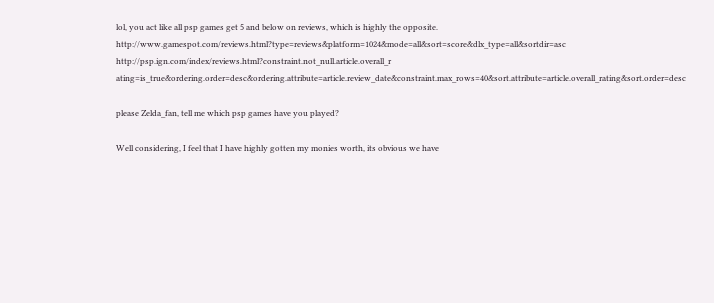lol, you act like all psp games get 5 and below on reviews, which is highly the opposite. http://www.gamespot.com/reviews.html?type=reviews&platform=1024&mode=all&sort=score&dlx_type=all&sortdir=asc
http://psp.ign.com/index/reviews.html?constraint.not_null.article.overall_r ating=is_true&ordering.order=desc&ordering.attribute=article.review_date&constraint.max_rows=40&sort.attribute=article.overall_rating&sort.order=desc

please Zelda_fan, tell me which psp games have you played?

Well considering, I feel that I have highly gotten my monies worth, its obvious we have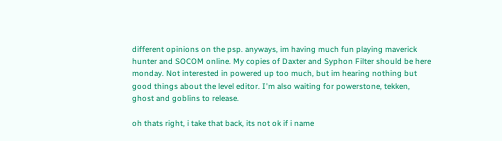different opinions on the psp. anyways, im having much fun playing maverick hunter and SOCOM online. My copies of Daxter and Syphon Filter should be here monday. Not interested in powered up too much, but im hearing nothing but good things about the level editor. I'm also waiting for powerstone, tekken, ghost and goblins to release.

oh thats right, i take that back, its not ok if i name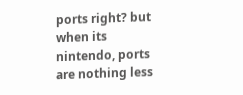ports right? but when its nintendo, ports are nothing less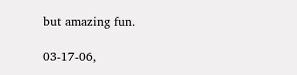but amazing fun.

03-17-06,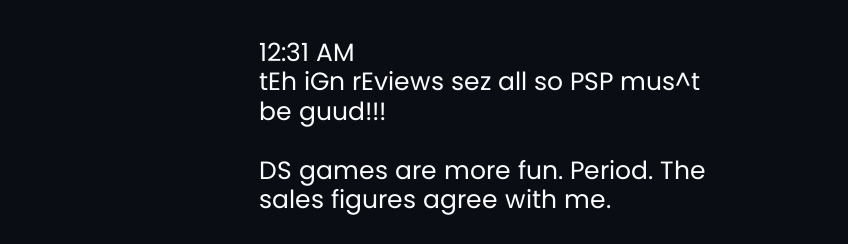12:31 AM
tEh iGn rEviews sez all so PSP mus^t be guud!!!

DS games are more fun. Period. The sales figures agree with me.